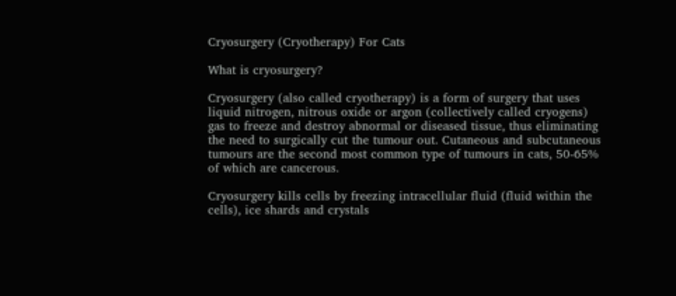Cryosurgery (Cryotherapy) For Cats

What is cryosurgery?

Cryosurgery (also called cryotherapy) is a form of surgery that uses liquid nitrogen, nitrous oxide or argon (collectively called cryogens) gas to freeze and destroy abnormal or diseased tissue, thus eliminating the need to surgically cut the tumour out. Cutaneous and subcutaneous tumours are the second most common type of tumours in cats, 50-65% of which are cancerous.

Cryosurgery kills cells by freezing intracellular fluid (fluid within the cells), ice shards and crystals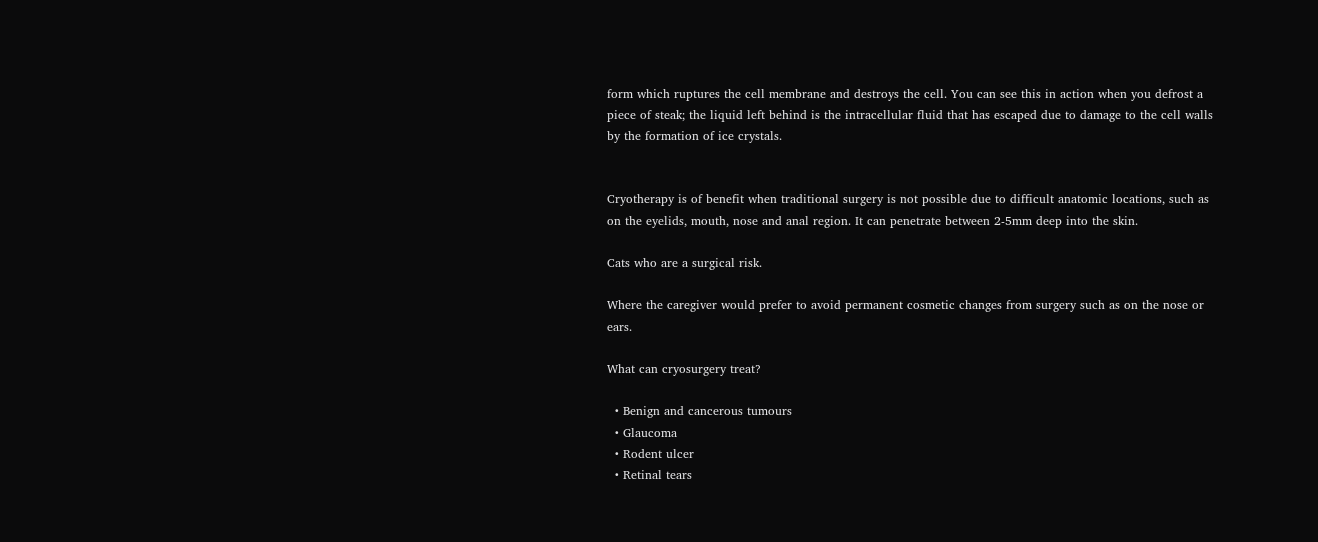form which ruptures the cell membrane and destroys the cell. You can see this in action when you defrost a piece of steak; the liquid left behind is the intracellular fluid that has escaped due to damage to the cell walls by the formation of ice crystals.


Cryotherapy is of benefit when traditional surgery is not possible due to difficult anatomic locations, such as on the eyelids, mouth, nose and anal region. It can penetrate between 2-5mm deep into the skin.

Cats who are a surgical risk.

Where the caregiver would prefer to avoid permanent cosmetic changes from surgery such as on the nose or ears.

What can cryosurgery treat?

  • Benign and cancerous tumours
  • Glaucoma
  • Rodent ulcer
  • Retinal tears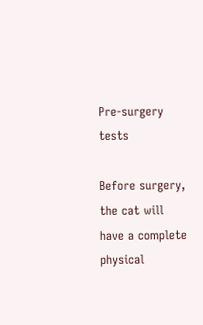Pre-surgery tests

Before surgery, the cat will have a complete physical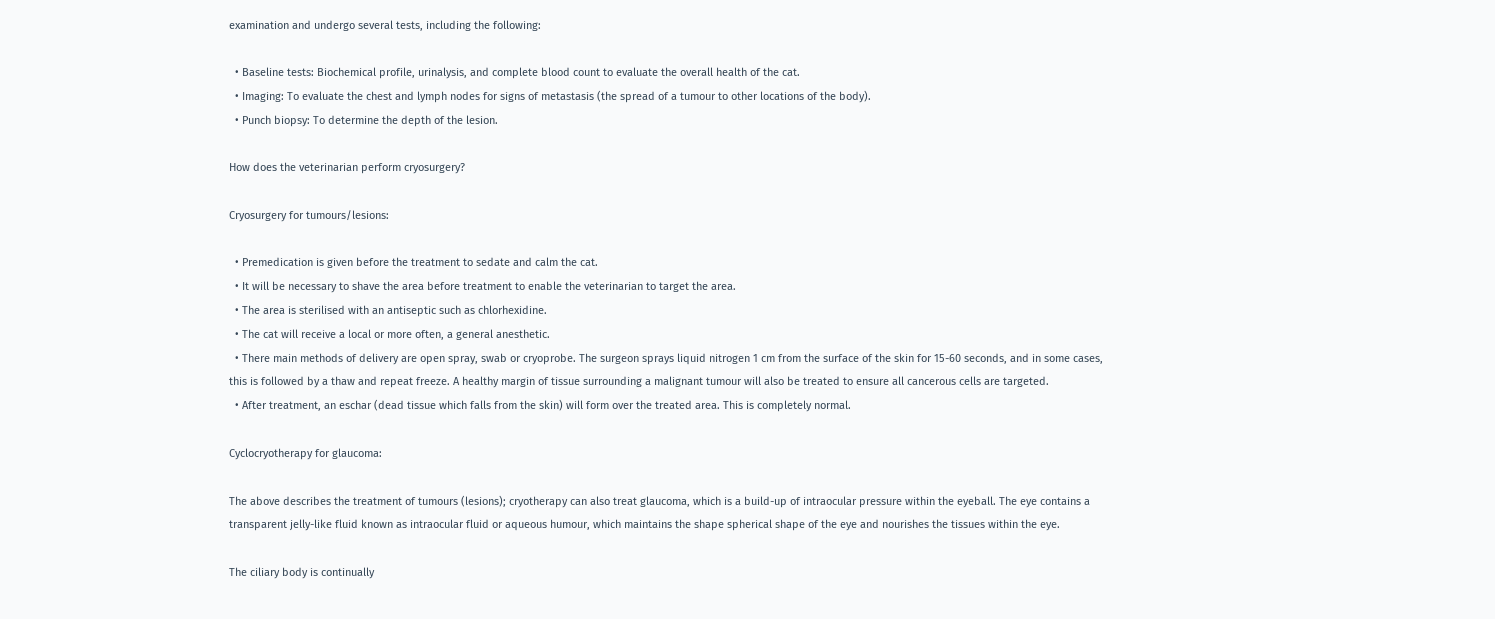examination and undergo several tests, including the following:

  • Baseline tests: Biochemical profile, urinalysis, and complete blood count to evaluate the overall health of the cat.
  • Imaging: To evaluate the chest and lymph nodes for signs of metastasis (the spread of a tumour to other locations of the body).
  • Punch biopsy: To determine the depth of the lesion.

How does the veterinarian perform cryosurgery?

Cryosurgery for tumours/lesions:

  • Premedication is given before the treatment to sedate and calm the cat.
  • It will be necessary to shave the area before treatment to enable the veterinarian to target the area.
  • The area is sterilised with an antiseptic such as chlorhexidine.
  • The cat will receive a local or more often, a general anesthetic.
  • There main methods of delivery are open spray, swab or cryoprobe. The surgeon sprays liquid nitrogen 1 cm from the surface of the skin for 15-60 seconds, and in some cases, this is followed by a thaw and repeat freeze. A healthy margin of tissue surrounding a malignant tumour will also be treated to ensure all cancerous cells are targeted.
  • After treatment, an eschar (dead tissue which falls from the skin) will form over the treated area. This is completely normal.

Cyclocryotherapy for glaucoma:

The above describes the treatment of tumours (lesions); cryotherapy can also treat glaucoma, which is a build-up of intraocular pressure within the eyeball. The eye contains a transparent jelly-like fluid known as intraocular fluid or aqueous humour, which maintains the shape spherical shape of the eye and nourishes the tissues within the eye.

The ciliary body is continually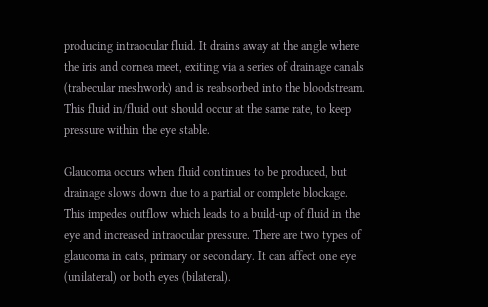producing intraocular fluid. It drains away at the angle where the iris and cornea meet, exiting via a series of drainage canals (trabecular meshwork) and is reabsorbed into the bloodstream. This fluid in/fluid out should occur at the same rate, to keep pressure within the eye stable.

Glaucoma occurs when fluid continues to be produced, but drainage slows down due to a partial or complete blockage. This impedes outflow which leads to a build-up of fluid in the eye and increased intraocular pressure. There are two types of glaucoma in cats, primary or secondary. It can affect one eye (unilateral) or both eyes (bilateral).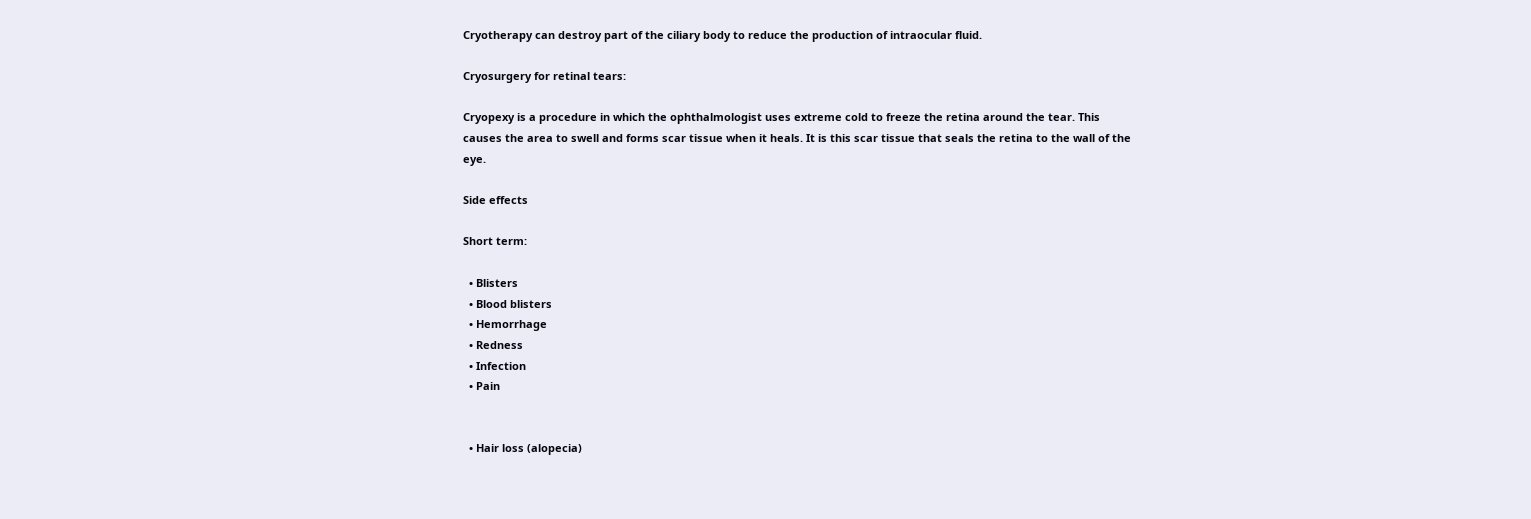Cryotherapy can destroy part of the ciliary body to reduce the production of intraocular fluid.

Cryosurgery for retinal tears:

Cryopexy is a procedure in which the ophthalmologist uses extreme cold to freeze the retina around the tear. This causes the area to swell and forms scar tissue when it heals. It is this scar tissue that seals the retina to the wall of the eye.

Side effects

Short term:

  • Blisters
  • Blood blisters
  • Hemorrhage
  • Redness
  • Infection
  • Pain


  • Hair loss (alopecia)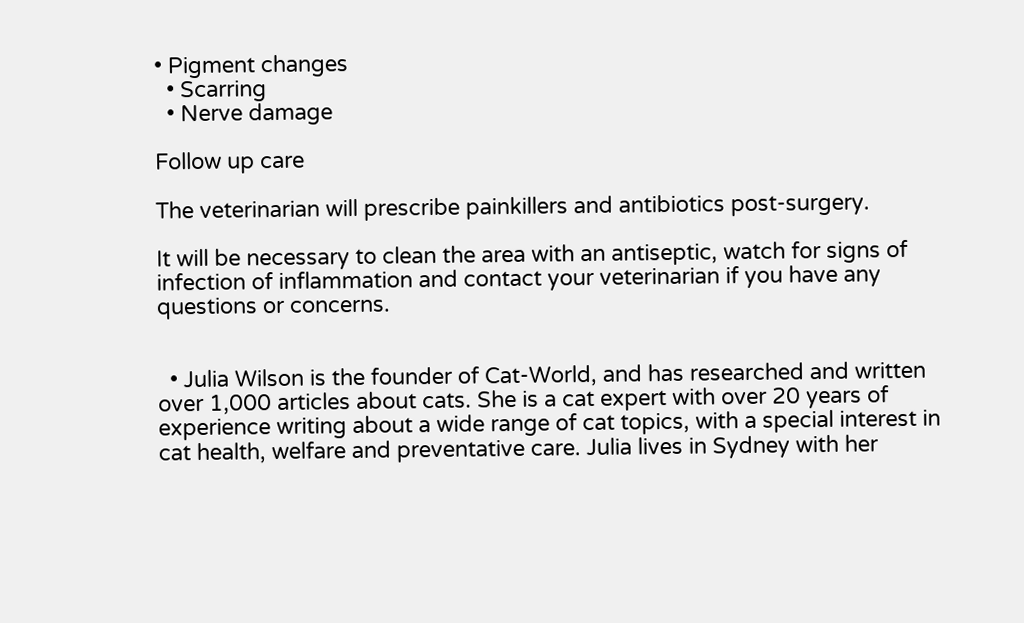• Pigment changes
  • Scarring
  • Nerve damage

Follow up care

The veterinarian will prescribe painkillers and antibiotics post-surgery.

It will be necessary to clean the area with an antiseptic, watch for signs of infection of inflammation and contact your veterinarian if you have any questions or concerns.


  • Julia Wilson is the founder of Cat-World, and has researched and written over 1,000 articles about cats. She is a cat expert with over 20 years of experience writing about a wide range of cat topics, with a special interest in cat health, welfare and preventative care. Julia lives in Sydney with her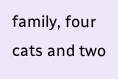family, four cats and two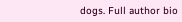dogs. Full author bio